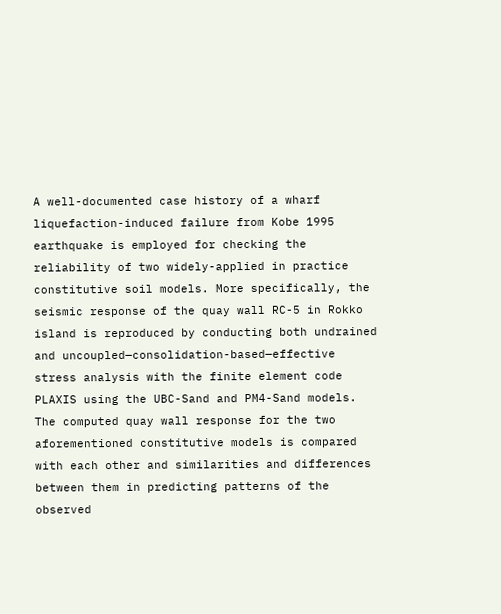A well-documented case history of a wharf liquefaction-induced failure from Kobe 1995 earthquake is employed for checking the reliability of two widely-applied in practice constitutive soil models. More specifically, the seismic response of the quay wall RC-5 in Rokko island is reproduced by conducting both undrained and uncoupled—consolidation-based—effective stress analysis with the finite element code PLAXIS using the UBC-Sand and PM4-Sand models. The computed quay wall response for the two aforementioned constitutive models is compared with each other and similarities and differences between them in predicting patterns of the observed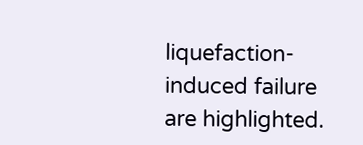liquefaction-induced failure are highlighted.